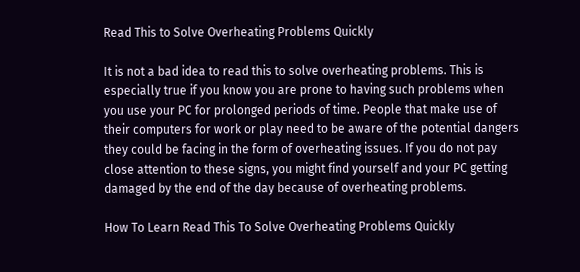Read This to Solve Overheating Problems Quickly

It is not a bad idea to read this to solve overheating problems. This is especially true if you know you are prone to having such problems when you use your PC for prolonged periods of time. People that make use of their computers for work or play need to be aware of the potential dangers they could be facing in the form of overheating issues. If you do not pay close attention to these signs, you might find yourself and your PC getting damaged by the end of the day because of overheating problems.

How To Learn Read This To Solve Overheating Problems Quickly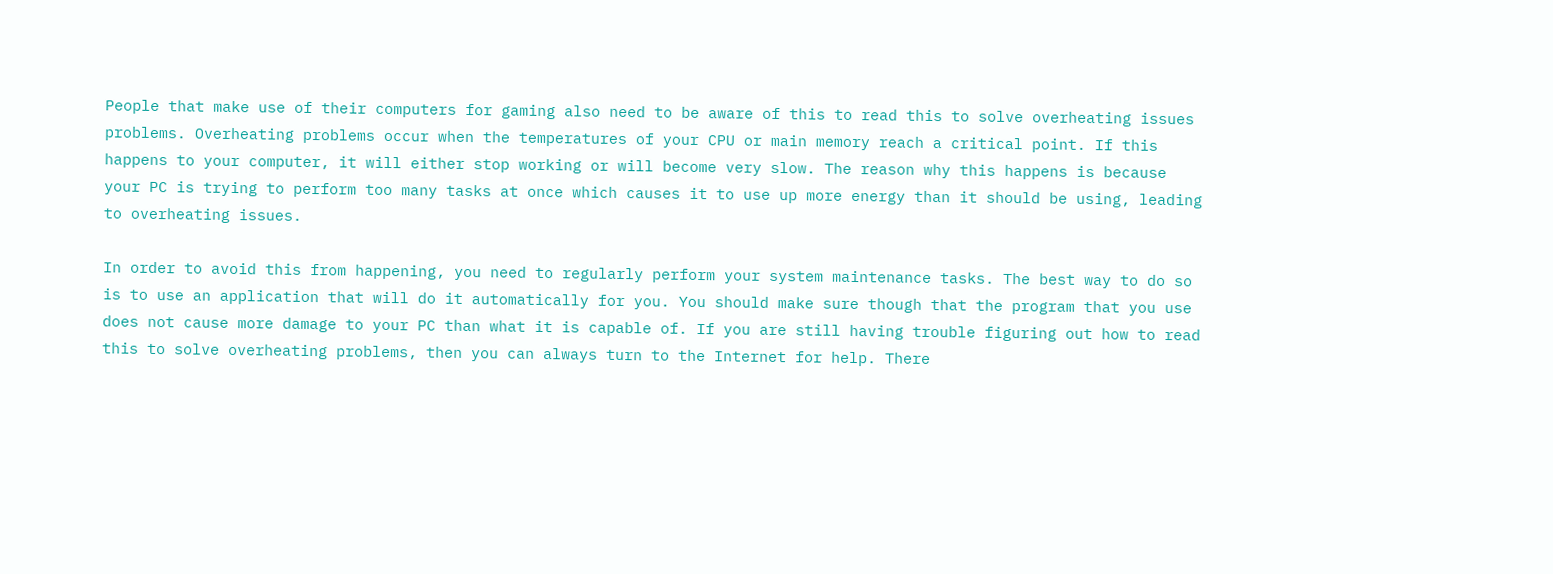People that make use of their computers for gaming also need to be aware of this to read this to solve overheating issues problems. Overheating problems occur when the temperatures of your CPU or main memory reach a critical point. If this happens to your computer, it will either stop working or will become very slow. The reason why this happens is because your PC is trying to perform too many tasks at once which causes it to use up more energy than it should be using, leading to overheating issues.

In order to avoid this from happening, you need to regularly perform your system maintenance tasks. The best way to do so is to use an application that will do it automatically for you. You should make sure though that the program that you use does not cause more damage to your PC than what it is capable of. If you are still having trouble figuring out how to read this to solve overheating problems, then you can always turn to the Internet for help. There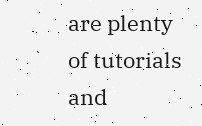are plenty of tutorials and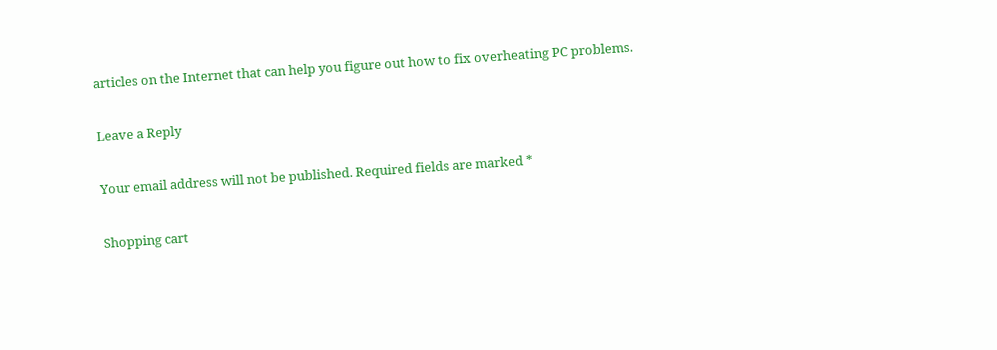articles on the Internet that can help you figure out how to fix overheating PC problems.

Leave a Reply

Your email address will not be published. Required fields are marked *

Shopping cart